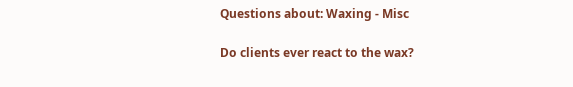Questions about: Waxing - Misc

Do clients ever react to the wax?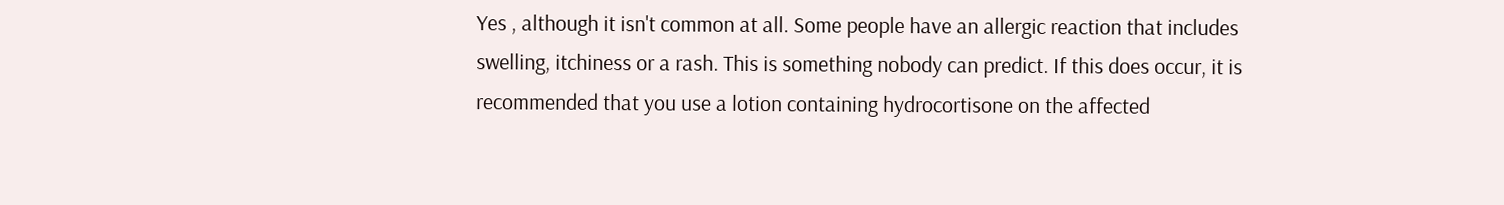Yes , although it isn't common at all. Some people have an allergic reaction that includes swelling, itchiness or a rash. This is something nobody can predict. If this does occur, it is recommended that you use a lotion containing hydrocortisone on the affected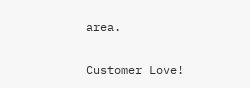area.

Customer Love!